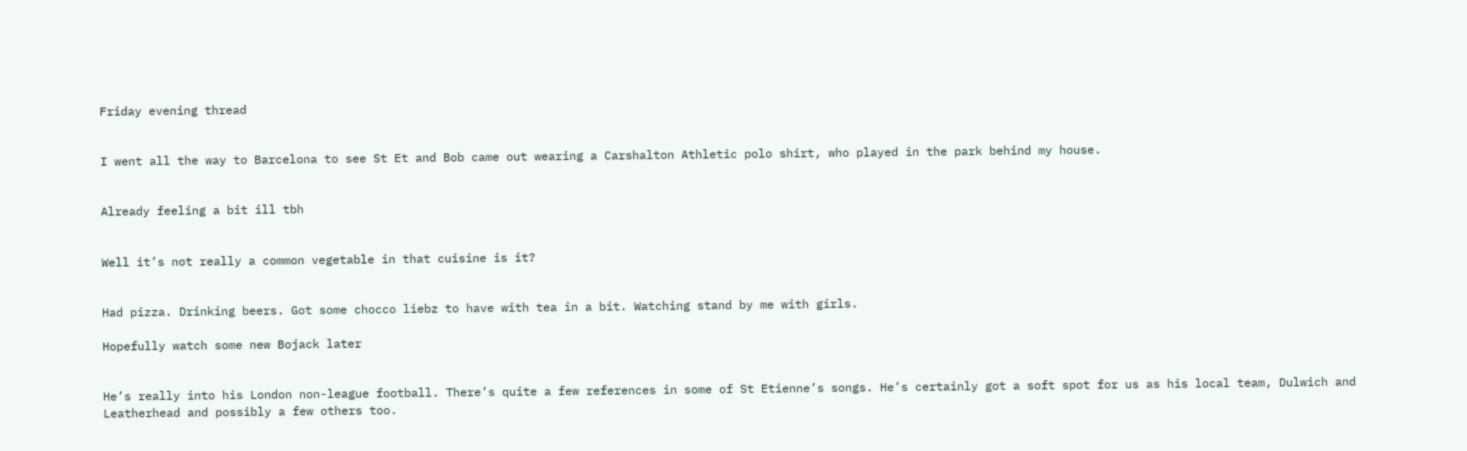Friday evening thread


I went all the way to Barcelona to see St Et and Bob came out wearing a Carshalton Athletic polo shirt, who played in the park behind my house.


Already feeling a bit ill tbh


Well it’s not really a common vegetable in that cuisine is it?


Had pizza. Drinking beers. Got some chocco liebz to have with tea in a bit. Watching stand by me with girls.

Hopefully watch some new Bojack later


He’s really into his London non-league football. There’s quite a few references in some of St Etienne’s songs. He’s certainly got a soft spot for us as his local team, Dulwich and Leatherhead and possibly a few others too.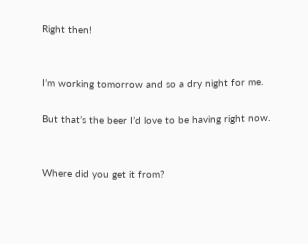Right then!


I’m working tomorrow and so a dry night for me.

But that’s the beer I’d love to be having right now.


Where did you get it from?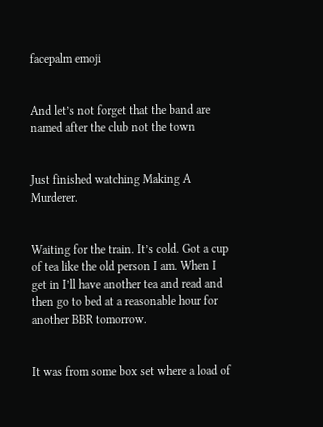facepalm emoji


And let’s not forget that the band are named after the club not the town


Just finished watching Making A Murderer.


Waiting for the train. It’s cold. Got a cup of tea like the old person I am. When I get in I’ll have another tea and read and then go to bed at a reasonable hour for another BBR tomorrow.


It was from some box set where a load of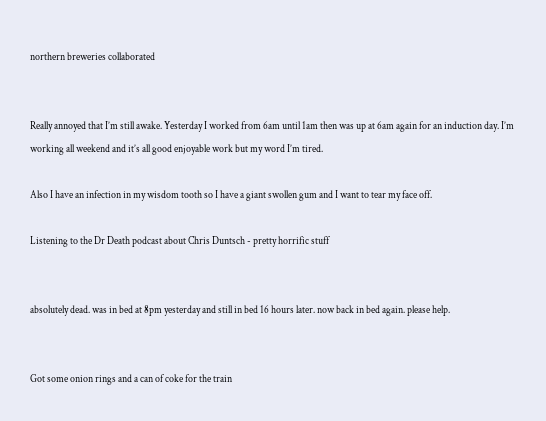northern breweries collaborated


Really annoyed that I’m still awake. Yesterday I worked from 6am until 1am then was up at 6am again for an induction day. I’m working all weekend and it’s all good enjoyable work but my word I’m tired.

Also I have an infection in my wisdom tooth so I have a giant swollen gum and I want to tear my face off.

Listening to the Dr Death podcast about Chris Duntsch - pretty horrific stuff


absolutely dead. was in bed at 8pm yesterday and still in bed 16 hours later. now back in bed again. please help.


Got some onion rings and a can of coke for the train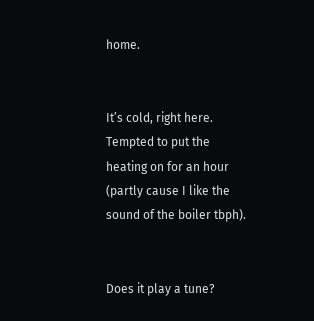home.


It’s cold, right here. Tempted to put the heating on for an hour (partly cause I like the sound of the boiler tbph).


Does it play a tune?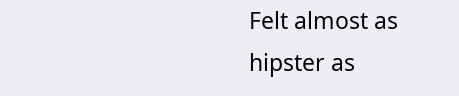Felt almost as hipster as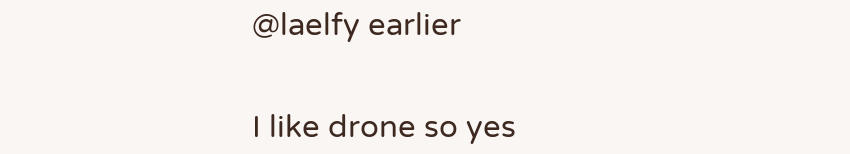@laelfy earlier


I like drone so yes